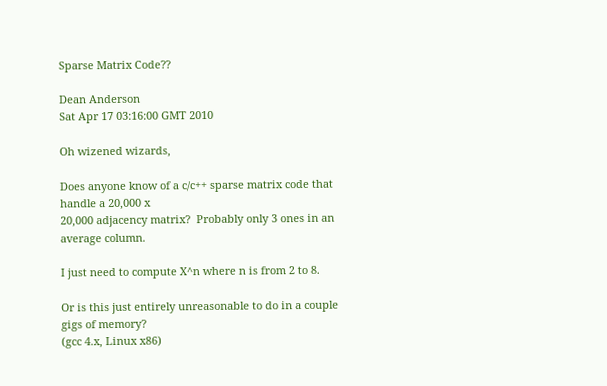Sparse Matrix Code??

Dean Anderson
Sat Apr 17 03:16:00 GMT 2010

Oh wizened wizards,

Does anyone know of a c/c++ sparse matrix code that handle a 20,000 x
20,000 adjacency matrix?  Probably only 3 ones in an average column.

I just need to compute X^n where n is from 2 to 8.

Or is this just entirely unreasonable to do in a couple gigs of memory?
(gcc 4.x, Linux x86)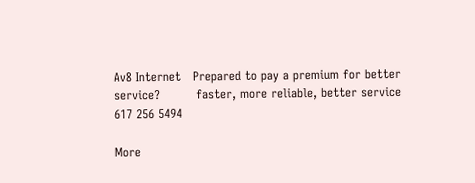Av8 Internet   Prepared to pay a premium for better service?         faster, more reliable, better service
617 256 5494

More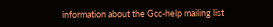information about the Gcc-help mailing list